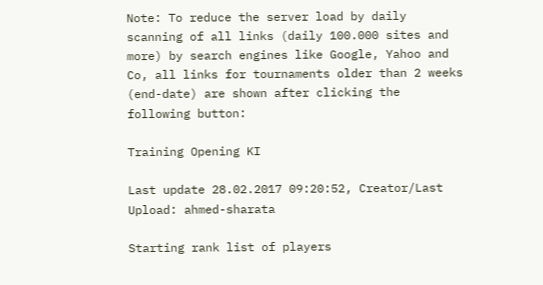Note: To reduce the server load by daily scanning of all links (daily 100.000 sites and more) by search engines like Google, Yahoo and Co, all links for tournaments older than 2 weeks (end-date) are shown after clicking the following button:

Training Opening KI

Last update 28.02.2017 09:20:52, Creator/Last Upload: ahmed-sharata

Starting rank list of players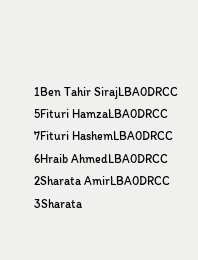1Ben Tahir SirajLBA0DRCC
5Fituri HamzaLBA0DRCC
7Fituri HashemLBA0DRCC
6Hraib AhmedLBA0DRCC
2Sharata AmirLBA0DRCC
3Sharata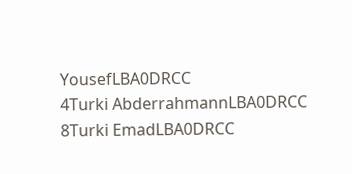YousefLBA0DRCC
4Turki AbderrahmannLBA0DRCC
8Turki EmadLBA0DRCC